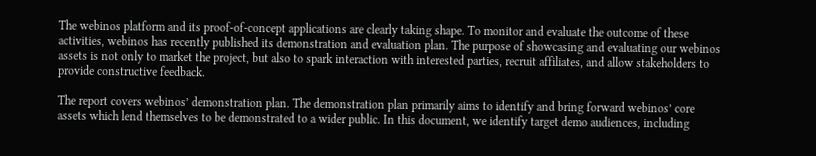The webinos platform and its proof-of-concept applications are clearly taking shape. To monitor and evaluate the outcome of these activities, webinos has recently published its demonstration and evaluation plan. The purpose of showcasing and evaluating our webinos assets is not only to market the project, but also to spark interaction with interested parties, recruit affiliates, and allow stakeholders to provide constructive feedback.

The report covers webinos’ demonstration plan. The demonstration plan primarily aims to identify and bring forward webinos’ core assets which lend themselves to be demonstrated to a wider public. In this document, we identify target demo audiences, including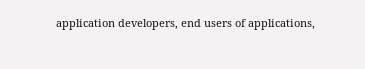application developers, end users of applications,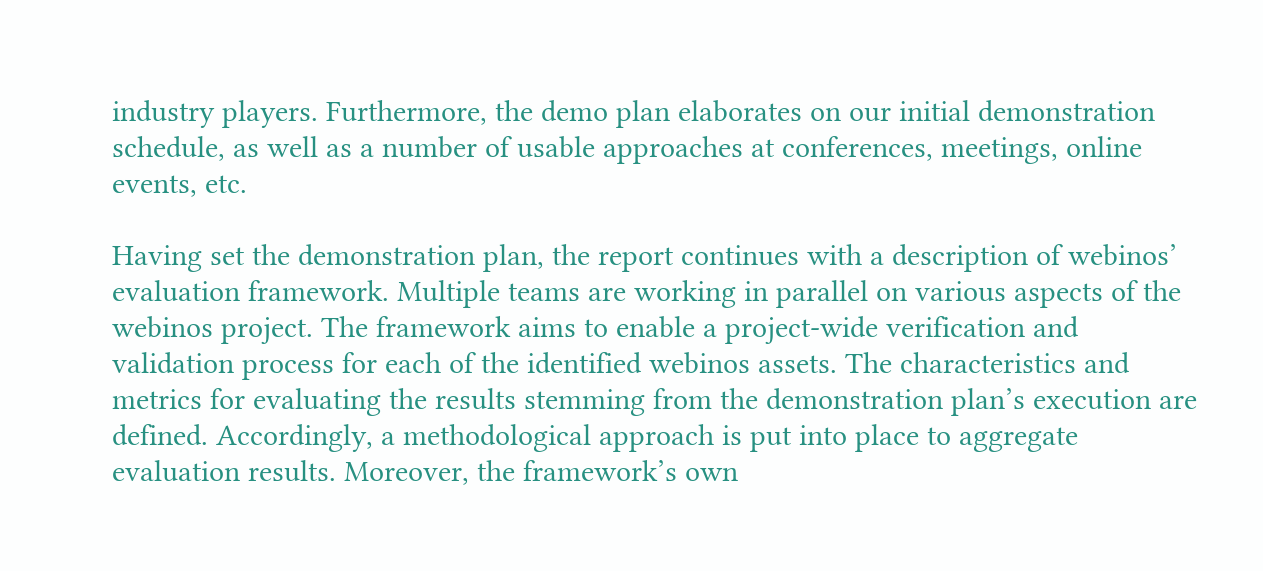industry players. Furthermore, the demo plan elaborates on our initial demonstration schedule, as well as a number of usable approaches at conferences, meetings, online events, etc.

Having set the demonstration plan, the report continues with a description of webinos’ evaluation framework. Multiple teams are working in parallel on various aspects of the webinos project. The framework aims to enable a project-wide verification and validation process for each of the identified webinos assets. The characteristics and metrics for evaluating the results stemming from the demonstration plan’s execution are defined. Accordingly, a methodological approach is put into place to aggregate evaluation results. Moreover, the framework’s own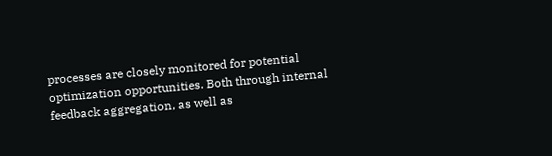processes are closely monitored for potential optimization opportunities. Both through internal feedback aggregation, as well as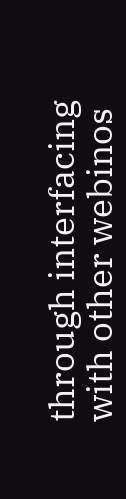through interfacing with other webinos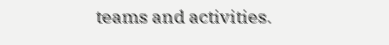teams and activities.